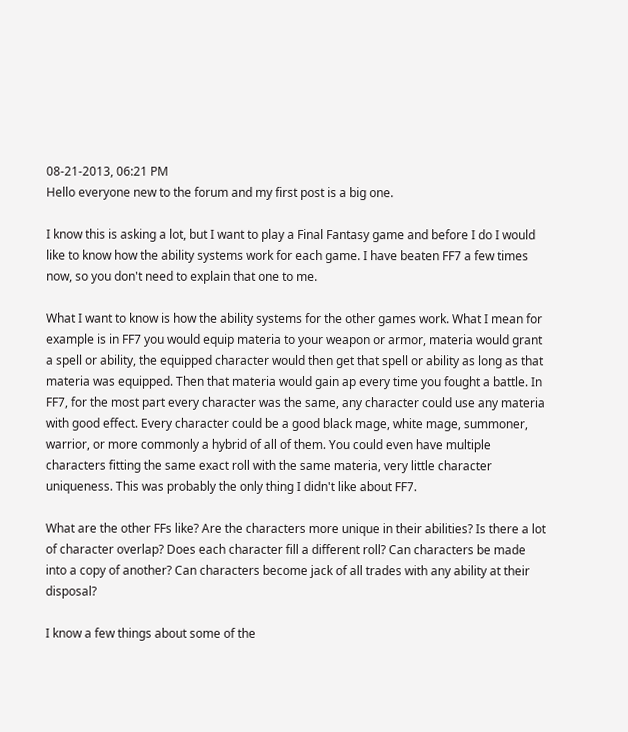08-21-2013, 06:21 PM
Hello everyone new to the forum and my first post is a big one.

I know this is asking a lot, but I want to play a Final Fantasy game and before I do I would like to know how the ability systems work for each game. I have beaten FF7 a few times now, so you don't need to explain that one to me.

What I want to know is how the ability systems for the other games work. What I mean for example is in FF7 you would equip materia to your weapon or armor, materia would grant a spell or ability, the equipped character would then get that spell or ability as long as that materia was equipped. Then that materia would gain ap every time you fought a battle. In FF7, for the most part every character was the same, any character could use any materia with good effect. Every character could be a good black mage, white mage, summoner, warrior, or more commonly a hybrid of all of them. You could even have multiple characters fitting the same exact roll with the same materia, very little character uniqueness. This was probably the only thing I didn't like about FF7.

What are the other FFs like? Are the characters more unique in their abilities? Is there a lot of character overlap? Does each character fill a different roll? Can characters be made into a copy of another? Can characters become jack of all trades with any ability at their disposal?

I know a few things about some of the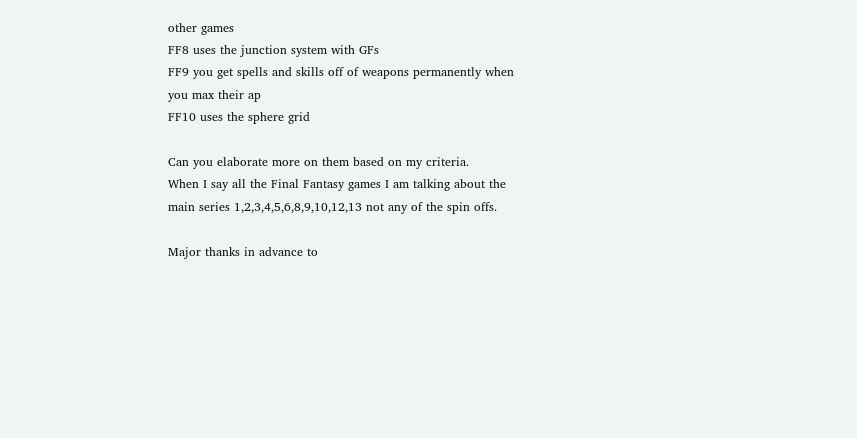other games
FF8 uses the junction system with GFs
FF9 you get spells and skills off of weapons permanently when you max their ap
FF10 uses the sphere grid

Can you elaborate more on them based on my criteria.
When I say all the Final Fantasy games I am talking about the main series 1,2,3,4,5,6,8,9,10,12,13 not any of the spin offs.

Major thanks in advance to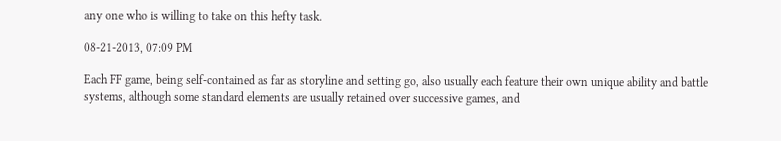any one who is willing to take on this hefty task.

08-21-2013, 07:09 PM

Each FF game, being self-contained as far as storyline and setting go, also usually each feature their own unique ability and battle systems, although some standard elements are usually retained over successive games, and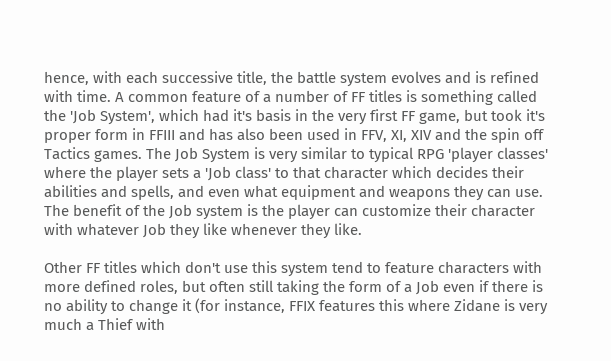hence, with each successive title, the battle system evolves and is refined with time. A common feature of a number of FF titles is something called the 'Job System', which had it's basis in the very first FF game, but took it's proper form in FFIII and has also been used in FFV, XI, XIV and the spin off Tactics games. The Job System is very similar to typical RPG 'player classes' where the player sets a 'Job class' to that character which decides their abilities and spells, and even what equipment and weapons they can use. The benefit of the Job system is the player can customize their character with whatever Job they like whenever they like.

Other FF titles which don't use this system tend to feature characters with more defined roles, but often still taking the form of a Job even if there is no ability to change it (for instance, FFIX features this where Zidane is very much a Thief with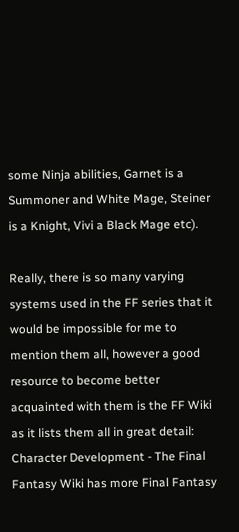some Ninja abilities, Garnet is a Summoner and White Mage, Steiner is a Knight, Vivi a Black Mage etc).

Really, there is so many varying systems used in the FF series that it would be impossible for me to mention them all, however a good resource to become better acquainted with them is the FF Wiki as it lists them all in great detail: Character Development - The Final Fantasy Wiki has more Final Fantasy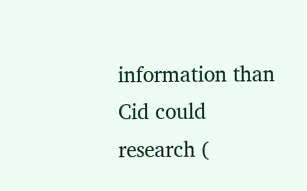information than Cid could research (